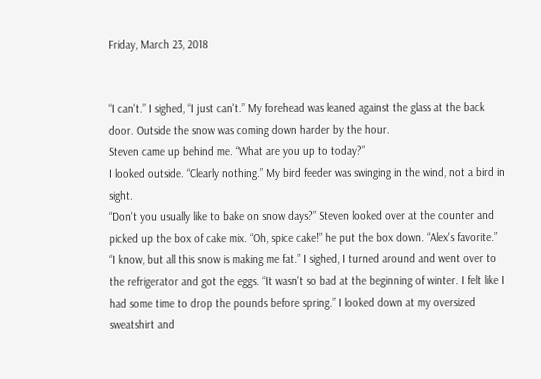Friday, March 23, 2018


“I can't.” I sighed, “I just can't.” My forehead was leaned against the glass at the back door. Outside the snow was coming down harder by the hour.
Steven came up behind me. “What are you up to today?”
I looked outside. “Clearly nothing.” My bird feeder was swinging in the wind, not a bird in sight.
“Don't you usually like to bake on snow days?” Steven looked over at the counter and picked up the box of cake mix. “Oh, spice cake!” he put the box down. “Alex's favorite.”
“I know, but all this snow is making me fat.” I sighed, I turned around and went over to the refrigerator and got the eggs. “It wasn't so bad at the beginning of winter. I felt like I had some time to drop the pounds before spring.” I looked down at my oversized sweatshirt and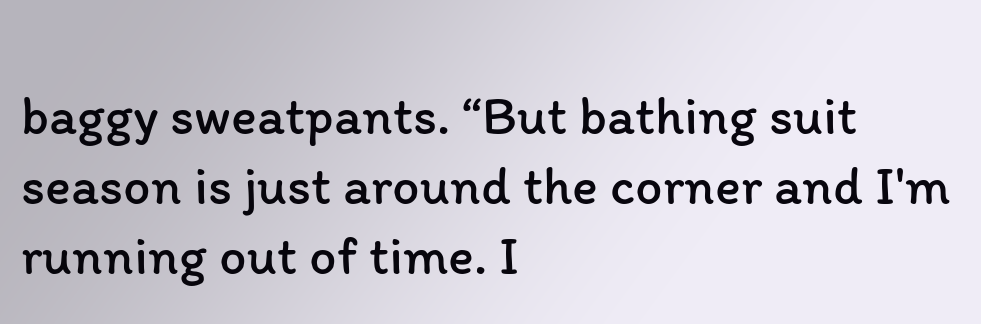baggy sweatpants. “But bathing suit season is just around the corner and I'm running out of time. I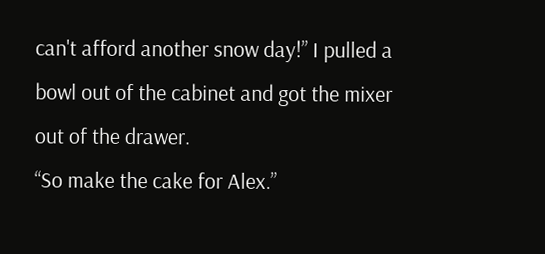can't afford another snow day!” I pulled a bowl out of the cabinet and got the mixer out of the drawer.
“So make the cake for Alex.”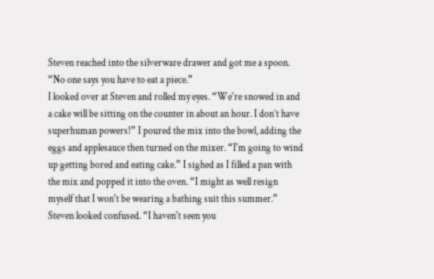Steven reached into the silverware drawer and got me a spoon. “No one says you have to eat a piece.”
I looked over at Steven and rolled my eyes. “We're snowed in and a cake will be sitting on the counter in about an hour. I don’t have superhuman powers!” I poured the mix into the bowl, adding the eggs and applesauce then turned on the mixer. “I'm going to wind up getting bored and eating cake.” I sighed as I filled a pan with the mix and popped it into the oven. “I might as well resign myself that I won't be wearing a bathing suit this summer.”
Steven looked confused. “I haven't seen you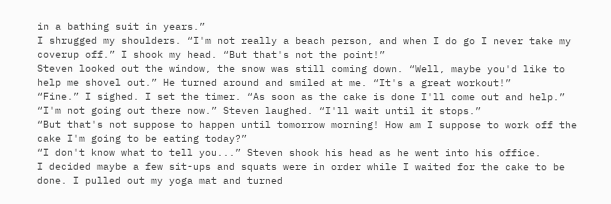in a bathing suit in years.”
I shrugged my shoulders. “I'm not really a beach person, and when I do go I never take my coverup off.” I shook my head. “But that's not the point!”
Steven looked out the window, the snow was still coming down. “Well, maybe you'd like to help me shovel out.” He turned around and smiled at me. “It's a great workout!”
“Fine.” I sighed. I set the timer. “As soon as the cake is done I'll come out and help.”
“I'm not going out there now.” Steven laughed. “I'll wait until it stops.”
“But that's not suppose to happen until tomorrow morning! How am I suppose to work off the cake I'm going to be eating today?”
“I don't know what to tell you...” Steven shook his head as he went into his office.
I decided maybe a few sit-ups and squats were in order while I waited for the cake to be done. I pulled out my yoga mat and turned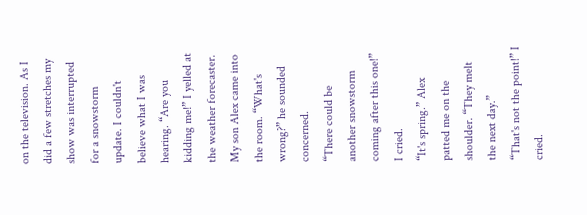on the television. As I did a few stretches my show was interrupted for a snowstorm update. I couldn't believe what I was hearing. “Are you kidding me!” I yelled at the weather forecaster.
My son Alex came into the room. “What's wrong?” he sounded concerned.
“There could be another snowstorm coming after this one!” I cried.
“It's spring.” Alex patted me on the shoulder. “They melt the next day.”
“That's not the point!” I cried.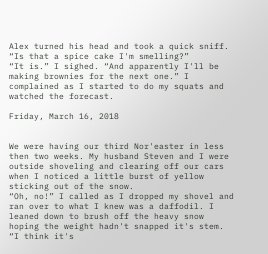Alex turned his head and took a quick sniff. “Is that a spice cake I'm smelling?”
“It is.” I sighed. “And apparently I'll be making brownies for the next one.” I complained as I started to do my squats and watched the forecast.

Friday, March 16, 2018


We were having our third Nor'easter in less then two weeks. My husband Steven and I were outside shoveling and clearing off our cars when I noticed a little burst of yellow sticking out of the snow.
“Oh, no!” I called as I dropped my shovel and ran over to what I knew was a daffodil. I leaned down to brush off the heavy snow hoping the weight hadn't snapped it's stem. “I think it's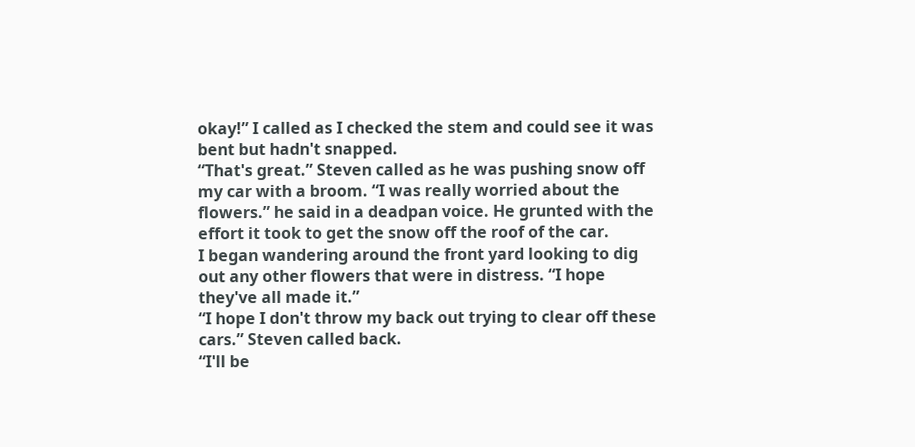okay!” I called as I checked the stem and could see it was bent but hadn't snapped.
“That's great.” Steven called as he was pushing snow off my car with a broom. “I was really worried about the flowers.” he said in a deadpan voice. He grunted with the effort it took to get the snow off the roof of the car.
I began wandering around the front yard looking to dig out any other flowers that were in distress. “I hope they've all made it.”
“I hope I don't throw my back out trying to clear off these cars.” Steven called back.
“I'll be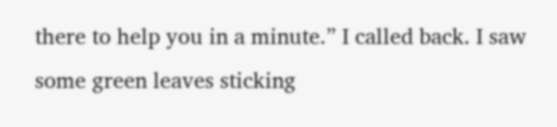there to help you in a minute.” I called back. I saw some green leaves sticking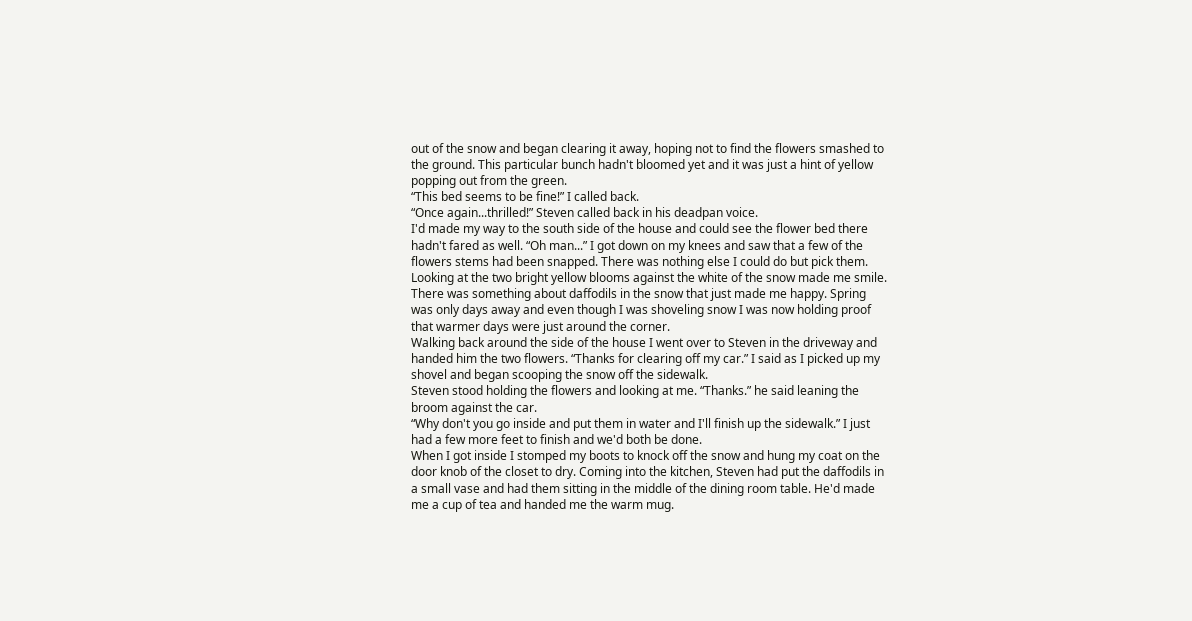out of the snow and began clearing it away, hoping not to find the flowers smashed to the ground. This particular bunch hadn't bloomed yet and it was just a hint of yellow popping out from the green.
“This bed seems to be fine!” I called back.
“Once again...thrilled!” Steven called back in his deadpan voice.
I'd made my way to the south side of the house and could see the flower bed there hadn't fared as well. “Oh man...” I got down on my knees and saw that a few of the flowers stems had been snapped. There was nothing else I could do but pick them. Looking at the two bright yellow blooms against the white of the snow made me smile. There was something about daffodils in the snow that just made me happy. Spring was only days away and even though I was shoveling snow I was now holding proof that warmer days were just around the corner.
Walking back around the side of the house I went over to Steven in the driveway and handed him the two flowers. “Thanks for clearing off my car.” I said as I picked up my shovel and began scooping the snow off the sidewalk.
Steven stood holding the flowers and looking at me. “Thanks.” he said leaning the broom against the car.
“Why don't you go inside and put them in water and I'll finish up the sidewalk.” I just had a few more feet to finish and we'd both be done.
When I got inside I stomped my boots to knock off the snow and hung my coat on the door knob of the closet to dry. Coming into the kitchen, Steven had put the daffodils in a small vase and had them sitting in the middle of the dining room table. He'd made me a cup of tea and handed me the warm mug.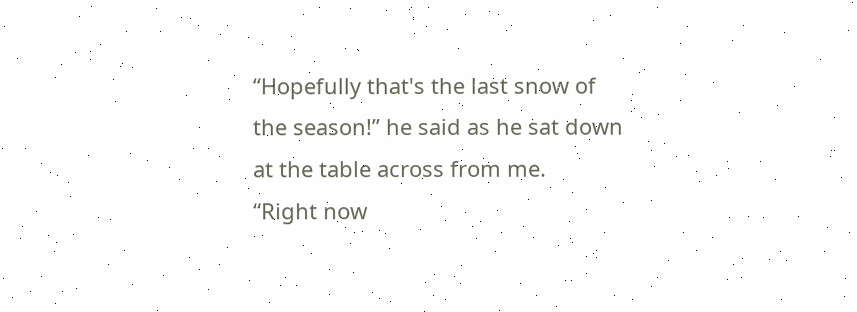“Hopefully that's the last snow of the season!” he said as he sat down at the table across from me.
“Right now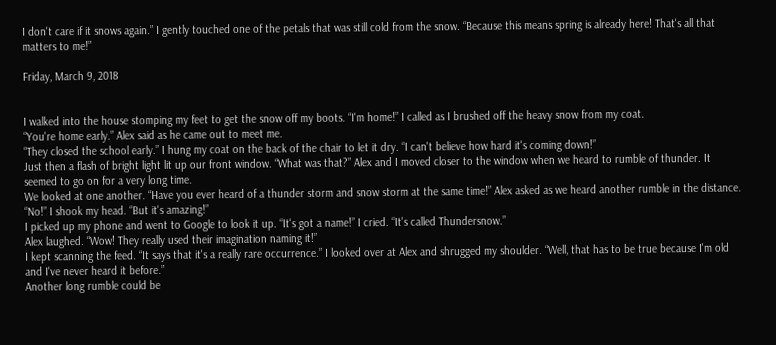I don't care if it snows again.” I gently touched one of the petals that was still cold from the snow. “Because this means spring is already here! That's all that matters to me!”

Friday, March 9, 2018


I walked into the house stomping my feet to get the snow off my boots. “I'm home!” I called as I brushed off the heavy snow from my coat.
“You're home early.” Alex said as he came out to meet me.
“They closed the school early.” I hung my coat on the back of the chair to let it dry. “I can't believe how hard it's coming down!”
Just then a flash of bright light lit up our front window. “What was that?” Alex and I moved closer to the window when we heard to rumble of thunder. It seemed to go on for a very long time.
We looked at one another. “Have you ever heard of a thunder storm and snow storm at the same time!” Alex asked as we heard another rumble in the distance.
“No!” I shook my head. “But it's amazing!”
I picked up my phone and went to Google to look it up. “It's got a name!” I cried. “It's called Thundersnow.”
Alex laughed. “Wow! They really used their imagination naming it!”
I kept scanning the feed. “It says that it's a really rare occurrence.” I looked over at Alex and shrugged my shoulder. “Well, that has to be true because I'm old and I've never heard it before.”
Another long rumble could be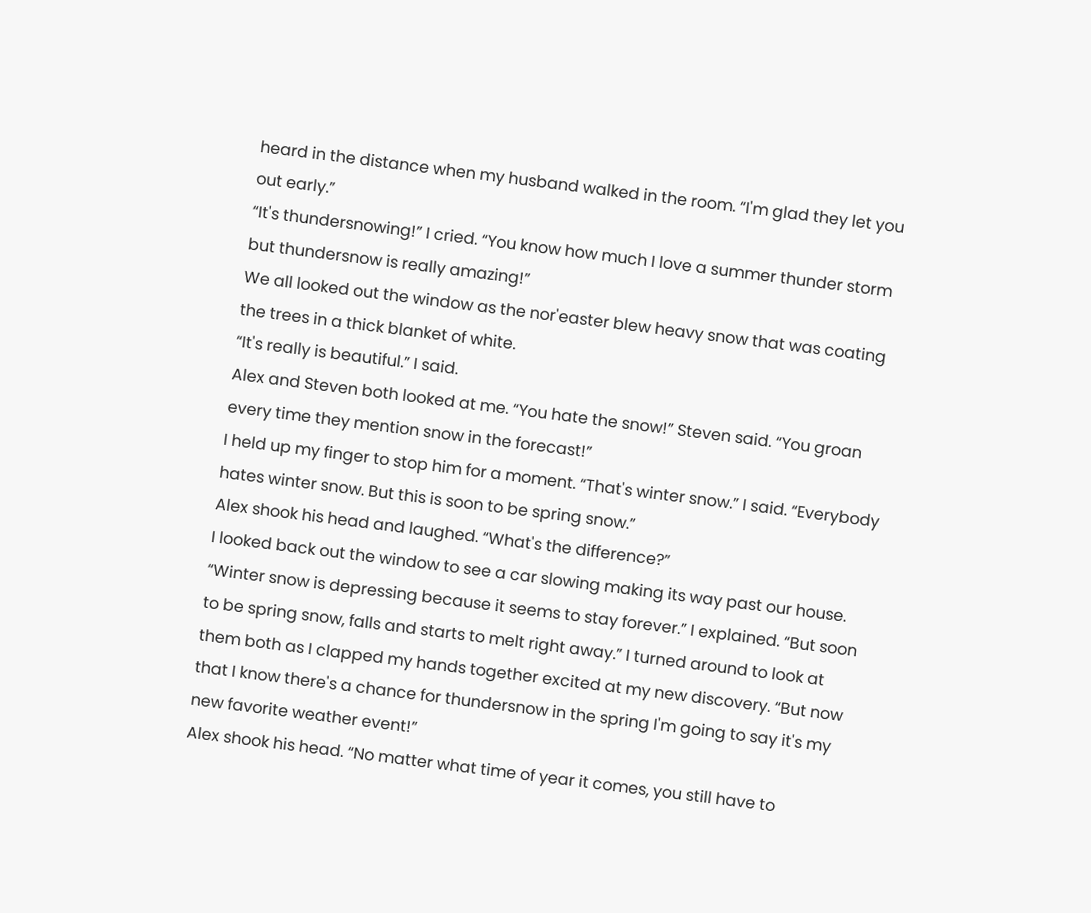heard in the distance when my husband walked in the room. “I'm glad they let you out early.”
“It's thundersnowing!” I cried. “You know how much I love a summer thunder storm but thundersnow is really amazing!”
We all looked out the window as the nor'easter blew heavy snow that was coating the trees in a thick blanket of white.
“It's really is beautiful.” I said.
Alex and Steven both looked at me. “You hate the snow!” Steven said. “You groan every time they mention snow in the forecast!”
I held up my finger to stop him for a moment. “That's winter snow.” I said. “Everybody hates winter snow. But this is soon to be spring snow.”
Alex shook his head and laughed. “What's the difference?”
I looked back out the window to see a car slowing making its way past our house. “Winter snow is depressing because it seems to stay forever.” I explained. “But soon to be spring snow, falls and starts to melt right away.” I turned around to look at them both as I clapped my hands together excited at my new discovery. “But now that I know there's a chance for thundersnow in the spring I'm going to say it's my new favorite weather event!”
Alex shook his head. “No matter what time of year it comes, you still have to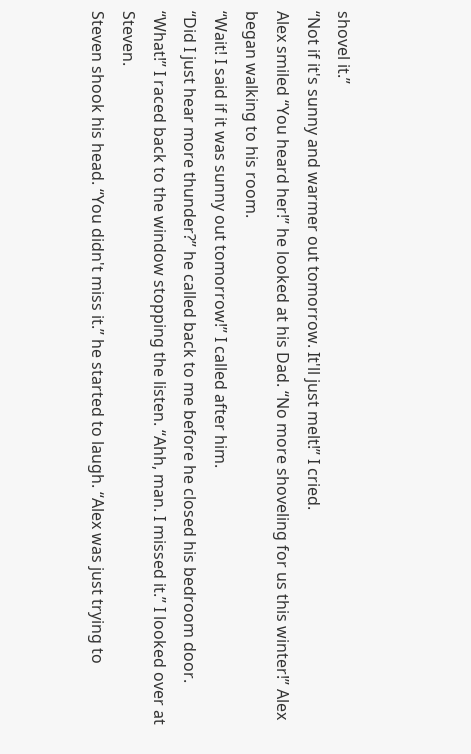shovel it.”
“Not if it's sunny and warmer out tomorrow. It'll just melt!” I cried.
Alex smiled “You heard her!” he looked at his Dad. “No more shoveling for us this winter!” Alex began walking to his room.
“Wait! I said if it was sunny out tomorrow!” I called after him.
“Did I just hear more thunder?” he called back to me before he closed his bedroom door.
“What!” I raced back to the window stopping the listen. “Ahh, man. I missed it.” I looked over at Steven.
Steven shook his head. “You didn't miss it.” he started to laugh. “Alex was just trying to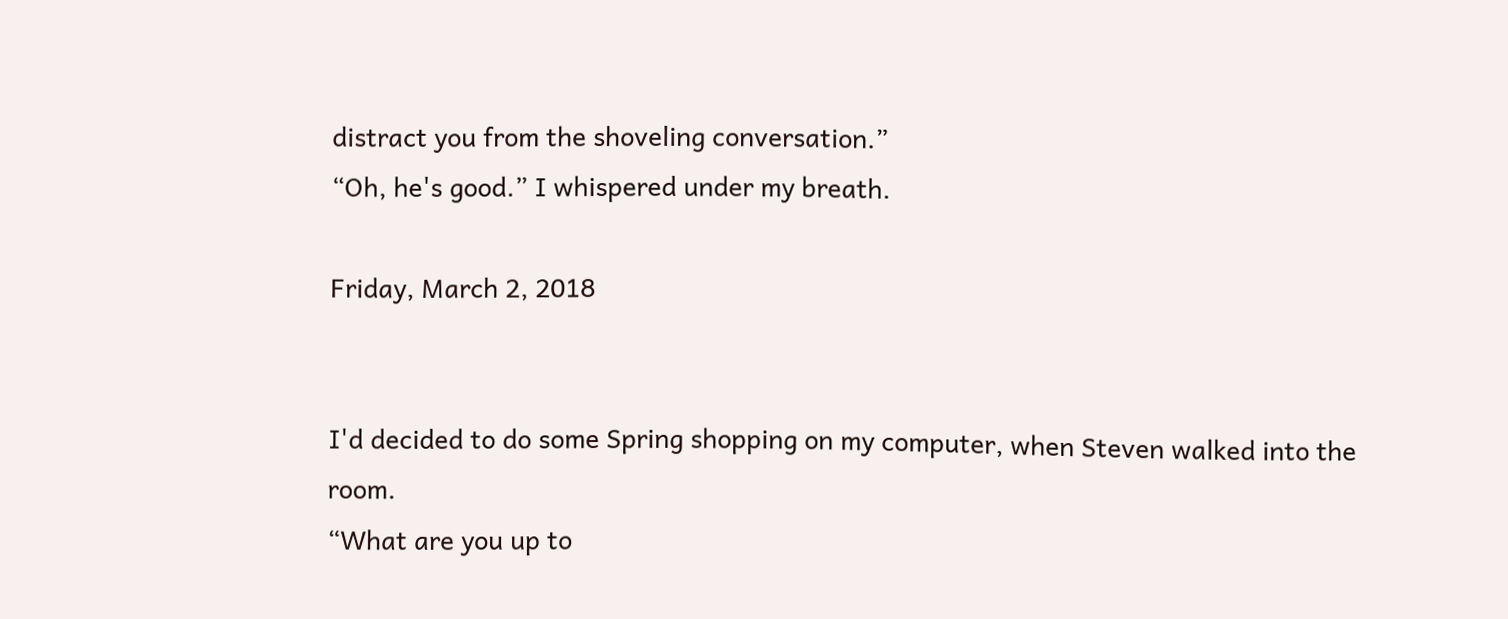distract you from the shoveling conversation.”
“Oh, he's good.” I whispered under my breath.

Friday, March 2, 2018


I'd decided to do some Spring shopping on my computer, when Steven walked into the room.
“What are you up to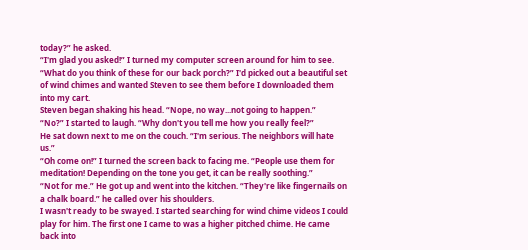today?” he asked.
“I'm glad you asked!” I turned my computer screen around for him to see. “What do you think of these for our back porch?” I'd picked out a beautiful set of wind chimes and wanted Steven to see them before I downloaded them into my cart.
Steven began shaking his head. “Nope, no way...not going to happen.”
“No?” I started to laugh. “Why don't you tell me how you really feel?”
He sat down next to me on the couch. “I'm serious. The neighbors will hate us.”
“Oh come on!” I turned the screen back to facing me. “People use them for meditation! Depending on the tone you get, it can be really soothing.”
“Not for me.” He got up and went into the kitchen. “They're like fingernails on a chalk board.” he called over his shoulders.
I wasn't ready to be swayed. I started searching for wind chime videos I could play for him. The first one I came to was a higher pitched chime. He came back into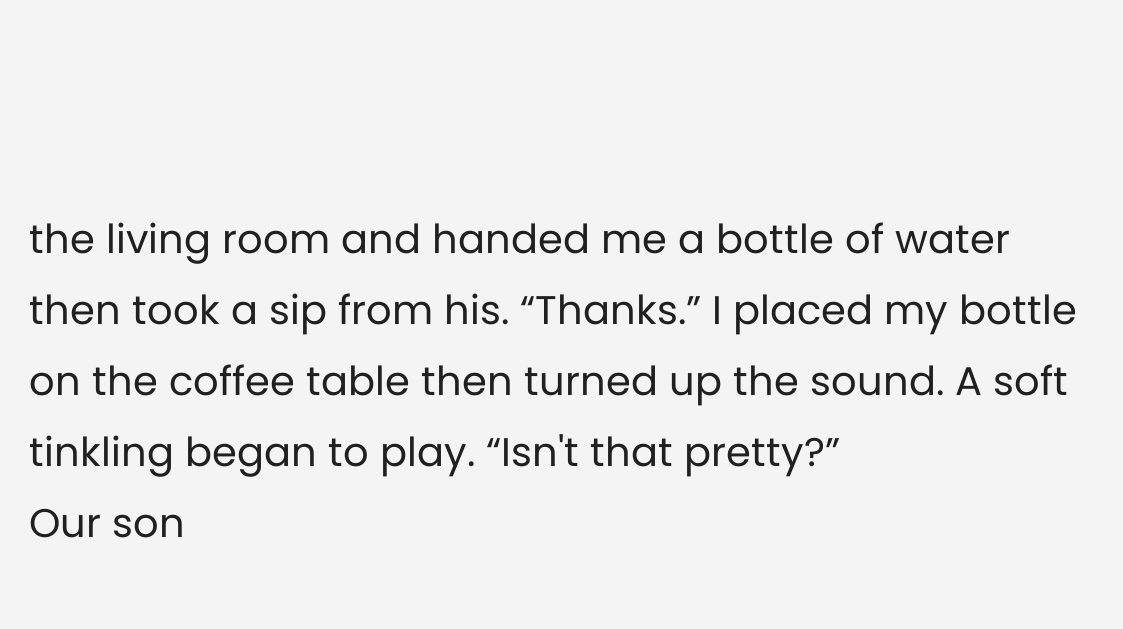the living room and handed me a bottle of water then took a sip from his. “Thanks.” I placed my bottle on the coffee table then turned up the sound. A soft tinkling began to play. “Isn't that pretty?”
Our son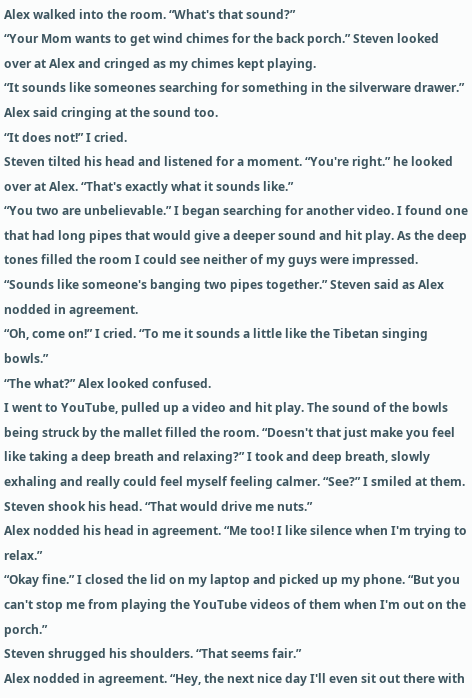Alex walked into the room. “What's that sound?”
“Your Mom wants to get wind chimes for the back porch.” Steven looked over at Alex and cringed as my chimes kept playing.
“It sounds like someones searching for something in the silverware drawer.” Alex said cringing at the sound too.
“It does not!” I cried.
Steven tilted his head and listened for a moment. “You're right.” he looked over at Alex. “That's exactly what it sounds like.”
“You two are unbelievable.” I began searching for another video. I found one that had long pipes that would give a deeper sound and hit play. As the deep tones filled the room I could see neither of my guys were impressed.
“Sounds like someone's banging two pipes together.” Steven said as Alex nodded in agreement.
“Oh, come on!” I cried. “To me it sounds a little like the Tibetan singing bowls.”
“The what?” Alex looked confused.
I went to YouTube, pulled up a video and hit play. The sound of the bowls being struck by the mallet filled the room. “Doesn't that just make you feel like taking a deep breath and relaxing?” I took and deep breath, slowly exhaling and really could feel myself feeling calmer. “See?” I smiled at them.
Steven shook his head. “That would drive me nuts.”
Alex nodded his head in agreement. “Me too! I like silence when I'm trying to relax.”
“Okay fine.” I closed the lid on my laptop and picked up my phone. “But you can't stop me from playing the YouTube videos of them when I'm out on the porch.”
Steven shrugged his shoulders. “That seems fair.”
Alex nodded in agreement. “Hey, the next nice day I'll even sit out there with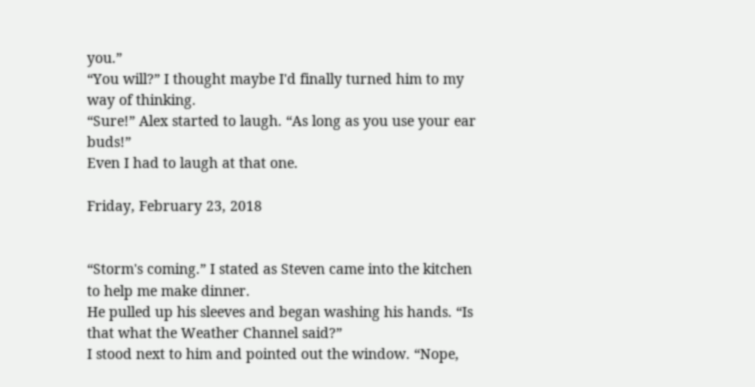you.”
“You will?” I thought maybe I'd finally turned him to my way of thinking.
“Sure!” Alex started to laugh. “As long as you use your ear buds!”
Even I had to laugh at that one.

Friday, February 23, 2018


“Storm's coming.” I stated as Steven came into the kitchen to help me make dinner.
He pulled up his sleeves and began washing his hands. “Is that what the Weather Channel said?”
I stood next to him and pointed out the window. “Nope,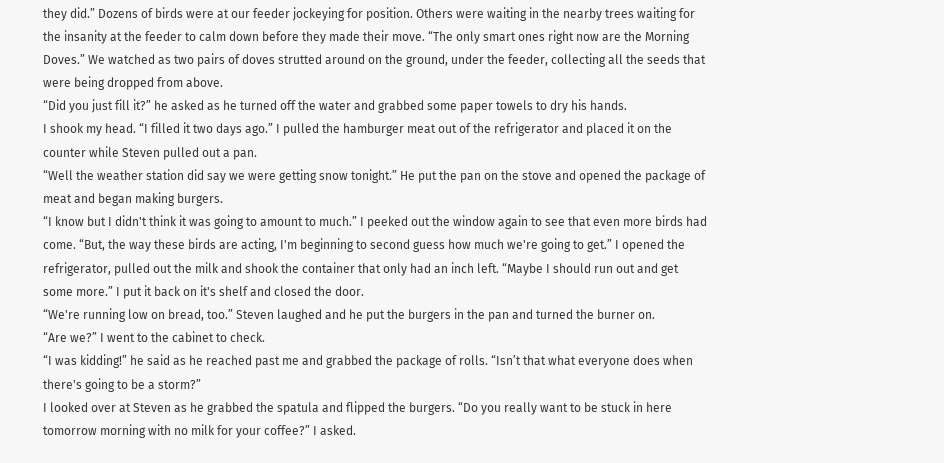they did.” Dozens of birds were at our feeder jockeying for position. Others were waiting in the nearby trees waiting for the insanity at the feeder to calm down before they made their move. “The only smart ones right now are the Morning Doves.” We watched as two pairs of doves strutted around on the ground, under the feeder, collecting all the seeds that were being dropped from above.
“Did you just fill it?” he asked as he turned off the water and grabbed some paper towels to dry his hands.
I shook my head. “I filled it two days ago.” I pulled the hamburger meat out of the refrigerator and placed it on the counter while Steven pulled out a pan.
“Well the weather station did say we were getting snow tonight.” He put the pan on the stove and opened the package of meat and began making burgers.
“I know but I didn't think it was going to amount to much.” I peeked out the window again to see that even more birds had come. “But, the way these birds are acting, I'm beginning to second guess how much we're going to get.” I opened the refrigerator, pulled out the milk and shook the container that only had an inch left. “Maybe I should run out and get some more.” I put it back on it's shelf and closed the door.
“We're running low on bread, too.” Steven laughed and he put the burgers in the pan and turned the burner on.
“Are we?” I went to the cabinet to check.
“I was kidding!” he said as he reached past me and grabbed the package of rolls. “Isn’t that what everyone does when there's going to be a storm?”
I looked over at Steven as he grabbed the spatula and flipped the burgers. “Do you really want to be stuck in here tomorrow morning with no milk for your coffee?” I asked.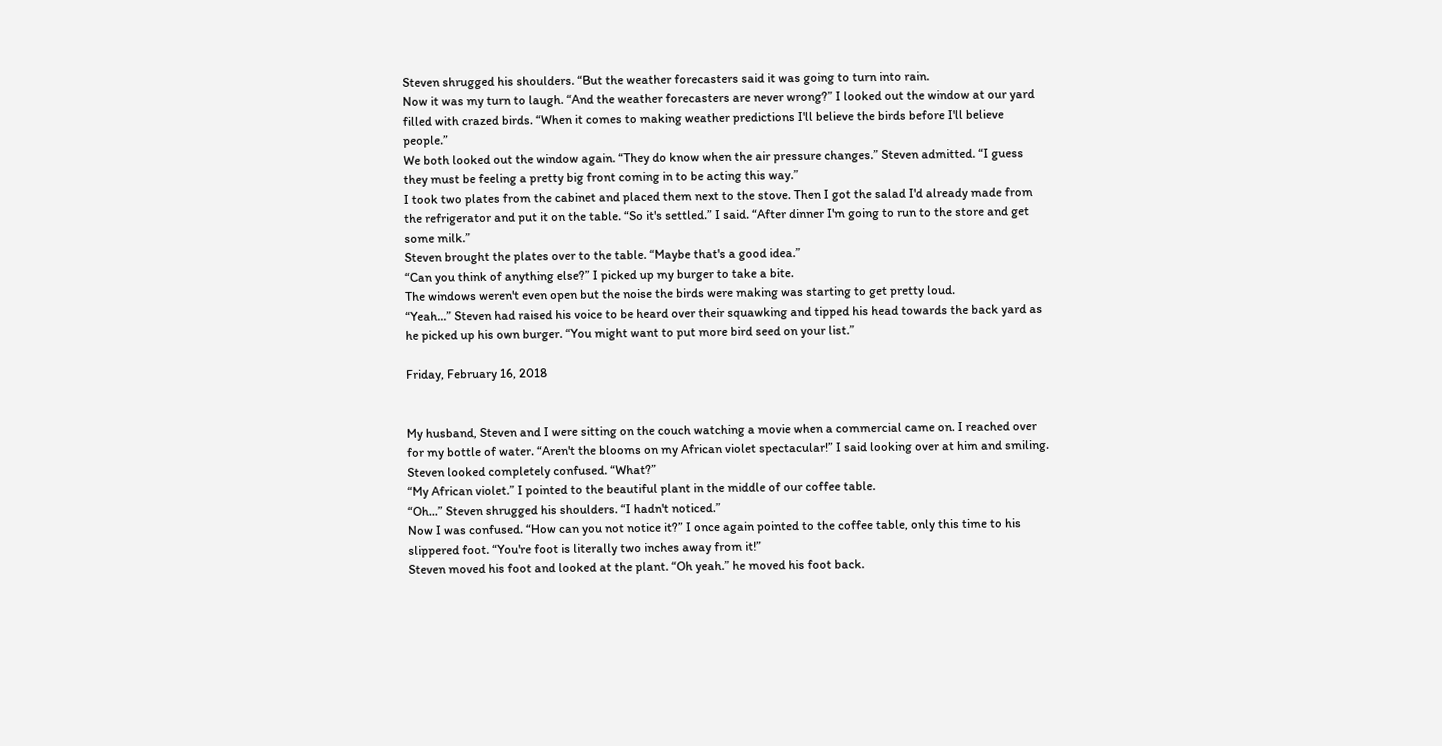Steven shrugged his shoulders. “But the weather forecasters said it was going to turn into rain.
Now it was my turn to laugh. “And the weather forecasters are never wrong?” I looked out the window at our yard filled with crazed birds. “When it comes to making weather predictions I'll believe the birds before I'll believe people.”
We both looked out the window again. “They do know when the air pressure changes.” Steven admitted. “I guess they must be feeling a pretty big front coming in to be acting this way.”
I took two plates from the cabinet and placed them next to the stove. Then I got the salad I'd already made from the refrigerator and put it on the table. “So it's settled.” I said. “After dinner I'm going to run to the store and get some milk.”
Steven brought the plates over to the table. “Maybe that's a good idea.”
“Can you think of anything else?” I picked up my burger to take a bite.
The windows weren't even open but the noise the birds were making was starting to get pretty loud.
“Yeah...” Steven had raised his voice to be heard over their squawking and tipped his head towards the back yard as he picked up his own burger. “You might want to put more bird seed on your list.”

Friday, February 16, 2018


My husband, Steven and I were sitting on the couch watching a movie when a commercial came on. I reached over for my bottle of water. “Aren't the blooms on my African violet spectacular!” I said looking over at him and smiling.
Steven looked completely confused. “What?”
“My African violet.” I pointed to the beautiful plant in the middle of our coffee table.
“Oh...” Steven shrugged his shoulders. “I hadn't noticed.”
Now I was confused. “How can you not notice it?” I once again pointed to the coffee table, only this time to his slippered foot. “You're foot is literally two inches away from it!”
Steven moved his foot and looked at the plant. “Oh yeah.” he moved his foot back.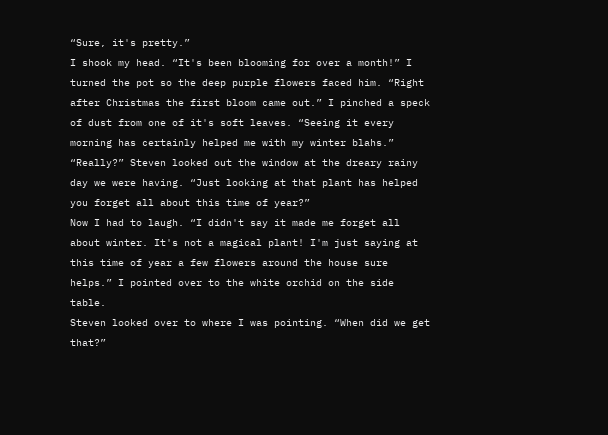“Sure, it's pretty.”
I shook my head. “It's been blooming for over a month!” I turned the pot so the deep purple flowers faced him. “Right after Christmas the first bloom came out.” I pinched a speck of dust from one of it's soft leaves. “Seeing it every morning has certainly helped me with my winter blahs.”
“Really?” Steven looked out the window at the dreary rainy day we were having. “Just looking at that plant has helped you forget all about this time of year?”
Now I had to laugh. “I didn't say it made me forget all about winter. It's not a magical plant! I'm just saying at this time of year a few flowers around the house sure helps.” I pointed over to the white orchid on the side table.
Steven looked over to where I was pointing. “When did we get that?”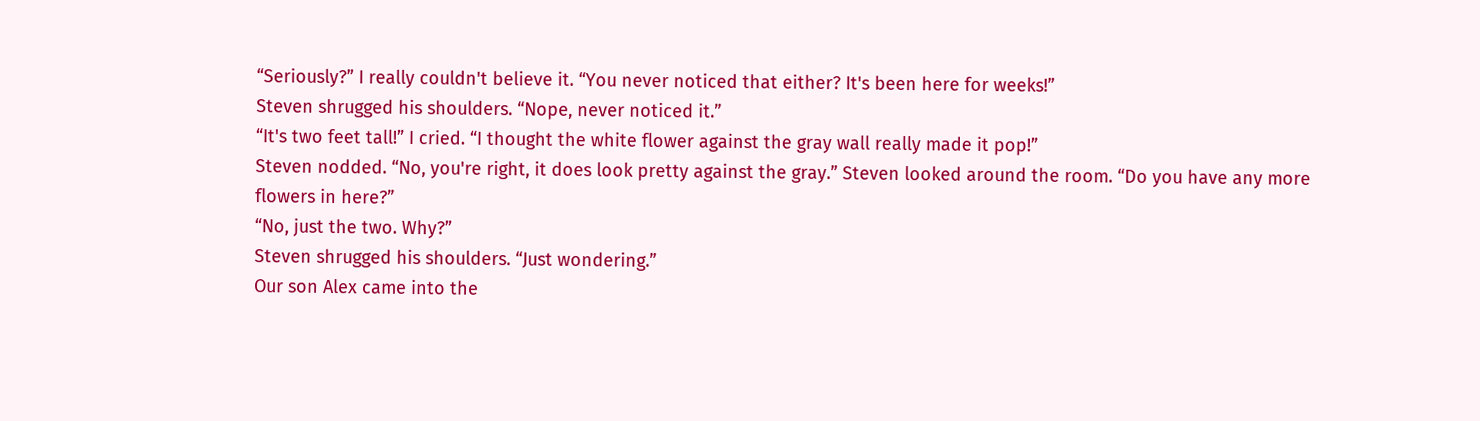“Seriously?” I really couldn't believe it. “You never noticed that either? It's been here for weeks!”
Steven shrugged his shoulders. “Nope, never noticed it.”
“It's two feet tall!” I cried. “I thought the white flower against the gray wall really made it pop!”
Steven nodded. “No, you're right, it does look pretty against the gray.” Steven looked around the room. “Do you have any more flowers in here?”
“No, just the two. Why?”
Steven shrugged his shoulders. “Just wondering.”
Our son Alex came into the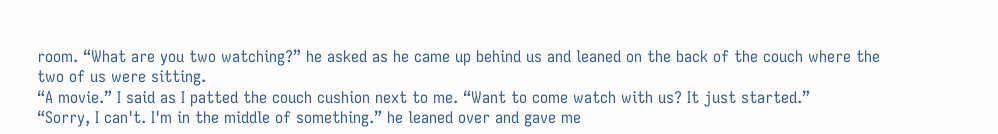room. “What are you two watching?” he asked as he came up behind us and leaned on the back of the couch where the two of us were sitting.
“A movie.” I said as I patted the couch cushion next to me. “Want to come watch with us? It just started.”
“Sorry, I can't. I'm in the middle of something.” he leaned over and gave me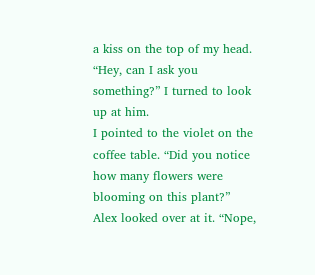a kiss on the top of my head.
“Hey, can I ask you something?” I turned to look up at him.
I pointed to the violet on the coffee table. “Did you notice how many flowers were blooming on this plant?”
Alex looked over at it. “Nope,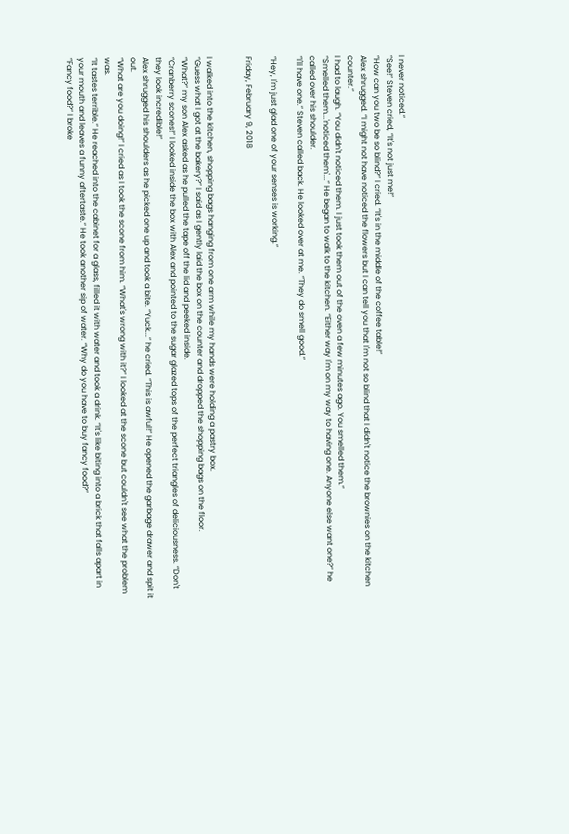I never noticed.”
“See!” Steven cried, “It's not just me!”
“How can you two be so blind?” I cried. “It's in the middle of the coffee table!”
Alex shrugged. “I might not have noticed the flowers but I can tell you that I'm not so blind that I didn't notice the brownies on the kitchen counter.”
I had to laugh. “You didn't noticed them. I just took them out of the oven a few minutes ago. You smelled them.”
“Smelled them...'noticed them'...” He began to walk to the kitchen. “Either way I'm on my way to having one. Anyone else want one?” he called over his shoulder.
“I'll have one.” Steven called back. He looked over at me. “They do smell good.”

“Hey, I'm just glad one of your senses is working.”

Friday, February 9, 2018


I walked into the kitchen, shopping bags hanging from one arm while my hands were holding a pastry box.
“Guess what I got at the bakery?” I said as I gently laid the box on the counter and dropped the shopping bags on the floor.
“What?” my son Alex asked as he pulled the tape off the lid and peeked inside.
“Cranberry scones!” I looked inside the box with Alex and pointed to the sugar glazed tops of the perfect triangles of deliciousness. “Don't they look incredible!”
Alex shrugged his shoulders as he picked one up and took a bite. “Yuck...” he cried. “This is awful!” He opened the garbage drawer and spit it out.
“What are you doing!” I cried as I took the scone from him. “What's wrong with it?” I looked at the scone but couldn't see what the problem was.
“It tastes terrible.” He reached into the cabinet for a glass, filled it with water and took a drink. “It's like biting into a brick that falls apart in your mouth and leaves a funny aftertaste.” He took another sip of water. “Why do you have to buy fancy food?”
“Fancy food?” I broke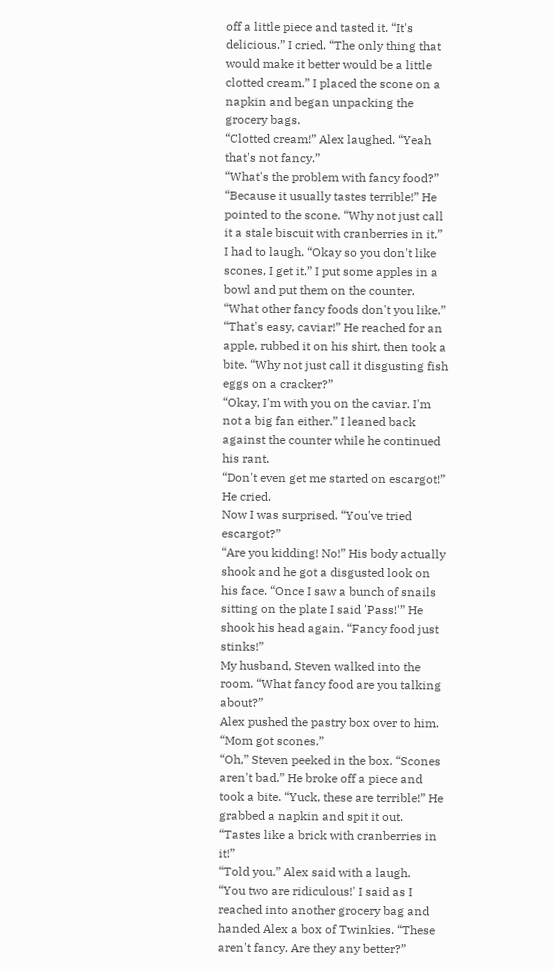off a little piece and tasted it. “It's delicious.” I cried. “The only thing that would make it better would be a little clotted cream.” I placed the scone on a napkin and began unpacking the grocery bags.
“Clotted cream!” Alex laughed. “Yeah that's not fancy.”
“What's the problem with fancy food?”
“Because it usually tastes terrible!” He pointed to the scone. “Why not just call it a stale biscuit with cranberries in it.”
I had to laugh. “Okay so you don't like scones, I get it.” I put some apples in a bowl and put them on the counter. “What other fancy foods don't you like.”
“That's easy, caviar!” He reached for an apple, rubbed it on his shirt, then took a bite. “Why not just call it disgusting fish eggs on a cracker?”
“Okay, I'm with you on the caviar. I'm not a big fan either.” I leaned back against the counter while he continued his rant.
“Don't even get me started on escargot!” He cried.
Now I was surprised. “You've tried escargot?”
“Are you kidding! No!” His body actually shook and he got a disgusted look on his face. “Once I saw a bunch of snails sitting on the plate I said 'Pass!'” He shook his head again. “Fancy food just stinks!”
My husband, Steven walked into the room. “What fancy food are you talking about?”
Alex pushed the pastry box over to him. “Mom got scones.”
“Oh,” Steven peeked in the box. “Scones aren't bad.” He broke off a piece and took a bite. “Yuck, these are terrible!” He grabbed a napkin and spit it out. “Tastes like a brick with cranberries in it!”
“Told you.” Alex said with a laugh.
“You two are ridiculous!' I said as I reached into another grocery bag and handed Alex a box of Twinkies. “These aren't fancy. Are they any better?”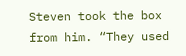Steven took the box from him. “They used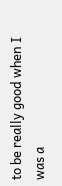to be really good when I was a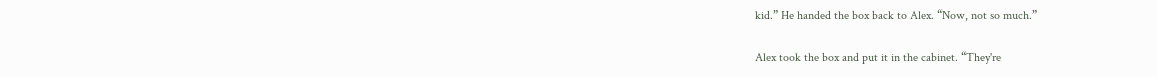kid.” He handed the box back to Alex. “Now, not so much.”

Alex took the box and put it in the cabinet. “They're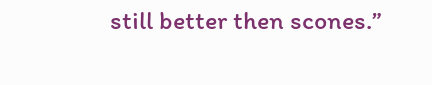still better then scones.”